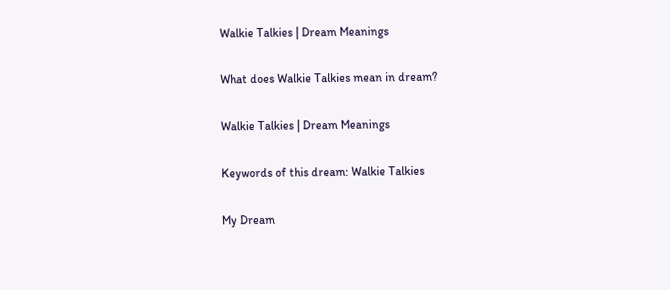Walkie Talkies | Dream Meanings

What does Walkie Talkies mean in dream?

Walkie Talkies | Dream Meanings

Keywords of this dream: Walkie Talkies

My Dream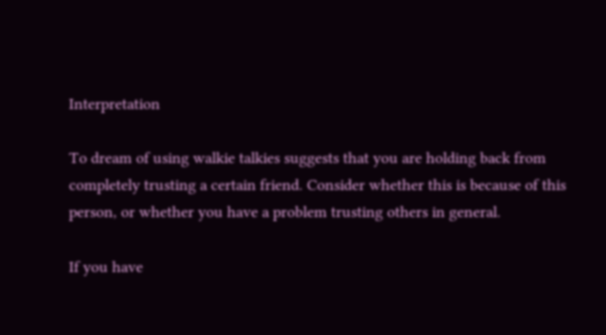Interpretation

To dream of using walkie talkies suggests that you are holding back from completely trusting a certain friend. Consider whether this is because of this person, or whether you have a problem trusting others in general.

If you have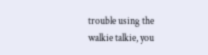trouble using the walkie talkie, you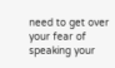need to get over your fear of speaking your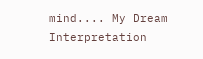mind.... My Dream Interpretation